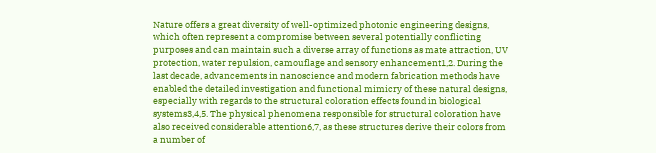Nature offers a great diversity of well-optimized photonic engineering designs, which often represent a compromise between several potentially conflicting purposes and can maintain such a diverse array of functions as mate attraction, UV protection, water repulsion, camouflage and sensory enhancement1,2. During the last decade, advancements in nanoscience and modern fabrication methods have enabled the detailed investigation and functional mimicry of these natural designs, especially with regards to the structural coloration effects found in biological systems3,4,5. The physical phenomena responsible for structural coloration have also received considerable attention6,7, as these structures derive their colors from a number of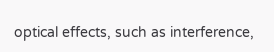optical effects, such as interference,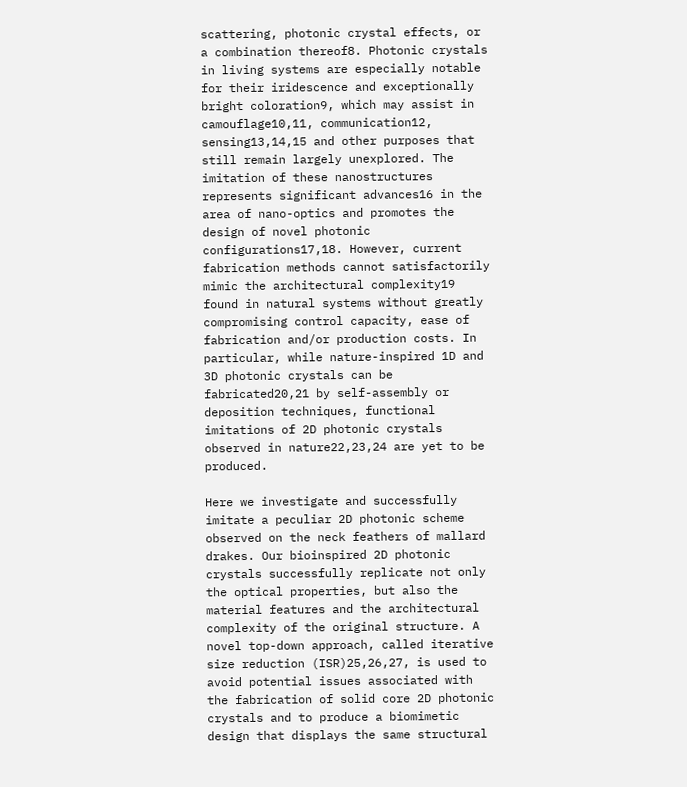scattering, photonic crystal effects, or a combination thereof8. Photonic crystals in living systems are especially notable for their iridescence and exceptionally bright coloration9, which may assist in camouflage10,11, communication12, sensing13,14,15 and other purposes that still remain largely unexplored. The imitation of these nanostructures represents significant advances16 in the area of nano-optics and promotes the design of novel photonic configurations17,18. However, current fabrication methods cannot satisfactorily mimic the architectural complexity19 found in natural systems without greatly compromising control capacity, ease of fabrication and/or production costs. In particular, while nature-inspired 1D and 3D photonic crystals can be fabricated20,21 by self-assembly or deposition techniques, functional imitations of 2D photonic crystals observed in nature22,23,24 are yet to be produced.

Here we investigate and successfully imitate a peculiar 2D photonic scheme observed on the neck feathers of mallard drakes. Our bioinspired 2D photonic crystals successfully replicate not only the optical properties, but also the material features and the architectural complexity of the original structure. A novel top-down approach, called iterative size reduction (ISR)25,26,27, is used to avoid potential issues associated with the fabrication of solid core 2D photonic crystals and to produce a biomimetic design that displays the same structural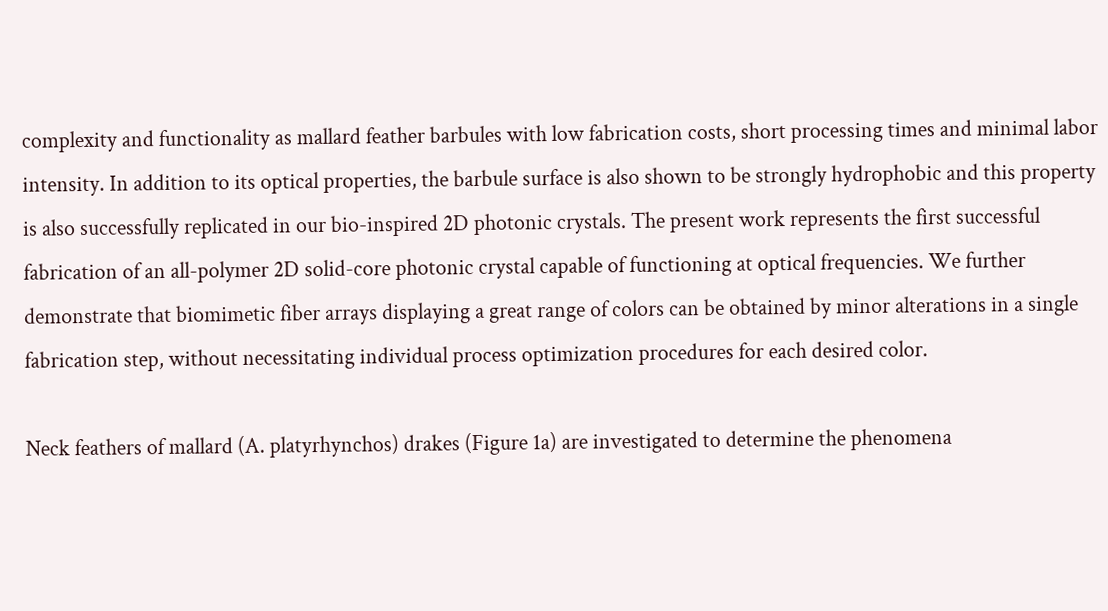complexity and functionality as mallard feather barbules with low fabrication costs, short processing times and minimal labor intensity. In addition to its optical properties, the barbule surface is also shown to be strongly hydrophobic and this property is also successfully replicated in our bio-inspired 2D photonic crystals. The present work represents the first successful fabrication of an all-polymer 2D solid-core photonic crystal capable of functioning at optical frequencies. We further demonstrate that biomimetic fiber arrays displaying a great range of colors can be obtained by minor alterations in a single fabrication step, without necessitating individual process optimization procedures for each desired color.

Neck feathers of mallard (A. platyrhynchos) drakes (Figure 1a) are investigated to determine the phenomena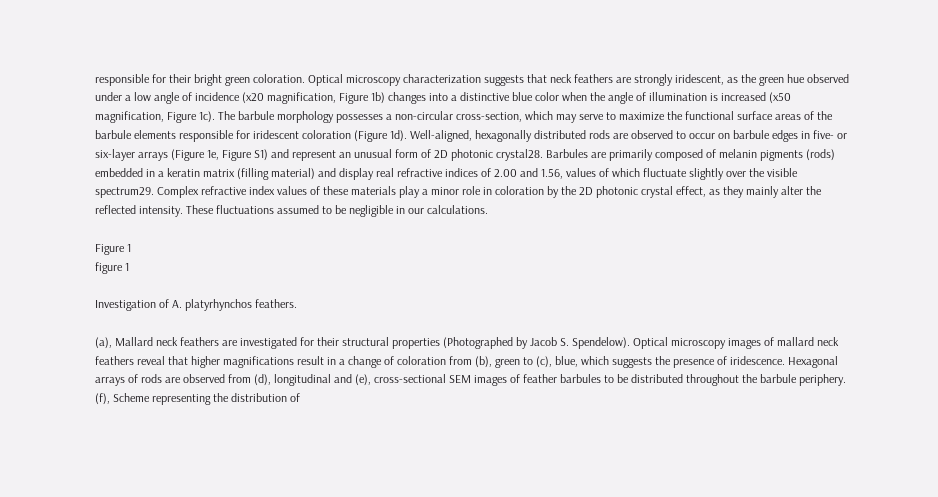responsible for their bright green coloration. Optical microscopy characterization suggests that neck feathers are strongly iridescent, as the green hue observed under a low angle of incidence (x20 magnification, Figure 1b) changes into a distinctive blue color when the angle of illumination is increased (x50 magnification, Figure 1c). The barbule morphology possesses a non-circular cross-section, which may serve to maximize the functional surface areas of the barbule elements responsible for iridescent coloration (Figure 1d). Well-aligned, hexagonally distributed rods are observed to occur on barbule edges in five- or six-layer arrays (Figure 1e, Figure S1) and represent an unusual form of 2D photonic crystal28. Barbules are primarily composed of melanin pigments (rods) embedded in a keratin matrix (filling material) and display real refractive indices of 2.00 and 1.56, values of which fluctuate slightly over the visible spectrum29. Complex refractive index values of these materials play a minor role in coloration by the 2D photonic crystal effect, as they mainly alter the reflected intensity. These fluctuations assumed to be negligible in our calculations.

Figure 1
figure 1

Investigation of A. platyrhynchos feathers.

(a), Mallard neck feathers are investigated for their structural properties (Photographed by Jacob S. Spendelow). Optical microscopy images of mallard neck feathers reveal that higher magnifications result in a change of coloration from (b), green to (c), blue, which suggests the presence of iridescence. Hexagonal arrays of rods are observed from (d), longitudinal and (e), cross-sectional SEM images of feather barbules to be distributed throughout the barbule periphery. (f), Scheme representing the distribution of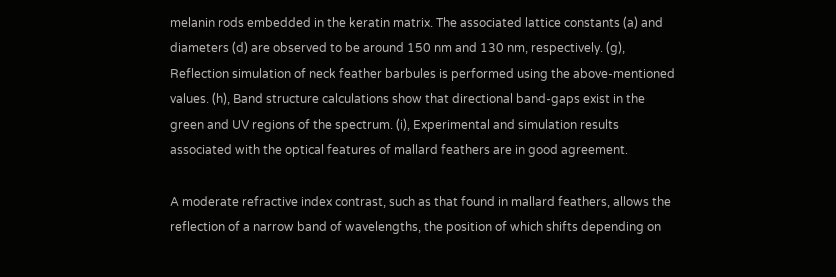melanin rods embedded in the keratin matrix. The associated lattice constants (a) and diameters (d) are observed to be around 150 nm and 130 nm, respectively. (g), Reflection simulation of neck feather barbules is performed using the above-mentioned values. (h), Band structure calculations show that directional band-gaps exist in the green and UV regions of the spectrum. (i), Experimental and simulation results associated with the optical features of mallard feathers are in good agreement.

A moderate refractive index contrast, such as that found in mallard feathers, allows the reflection of a narrow band of wavelengths, the position of which shifts depending on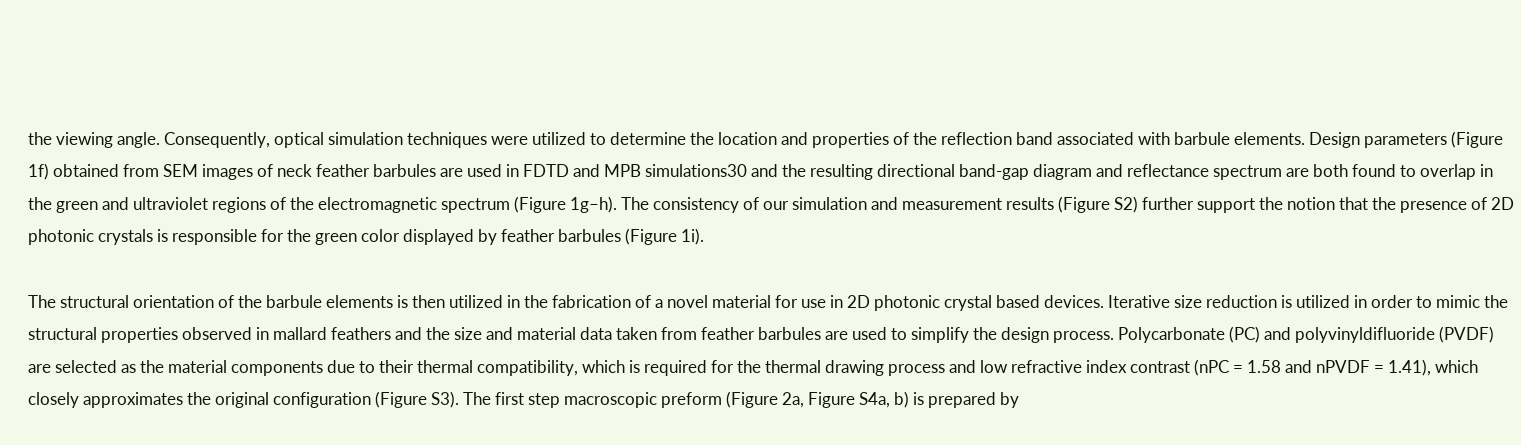the viewing angle. Consequently, optical simulation techniques were utilized to determine the location and properties of the reflection band associated with barbule elements. Design parameters (Figure 1f) obtained from SEM images of neck feather barbules are used in FDTD and MPB simulations30 and the resulting directional band-gap diagram and reflectance spectrum are both found to overlap in the green and ultraviolet regions of the electromagnetic spectrum (Figure 1g–h). The consistency of our simulation and measurement results (Figure S2) further support the notion that the presence of 2D photonic crystals is responsible for the green color displayed by feather barbules (Figure 1i).

The structural orientation of the barbule elements is then utilized in the fabrication of a novel material for use in 2D photonic crystal based devices. Iterative size reduction is utilized in order to mimic the structural properties observed in mallard feathers and the size and material data taken from feather barbules are used to simplify the design process. Polycarbonate (PC) and polyvinyldifluoride (PVDF) are selected as the material components due to their thermal compatibility, which is required for the thermal drawing process and low refractive index contrast (nPC = 1.58 and nPVDF = 1.41), which closely approximates the original configuration (Figure S3). The first step macroscopic preform (Figure 2a, Figure S4a, b) is prepared by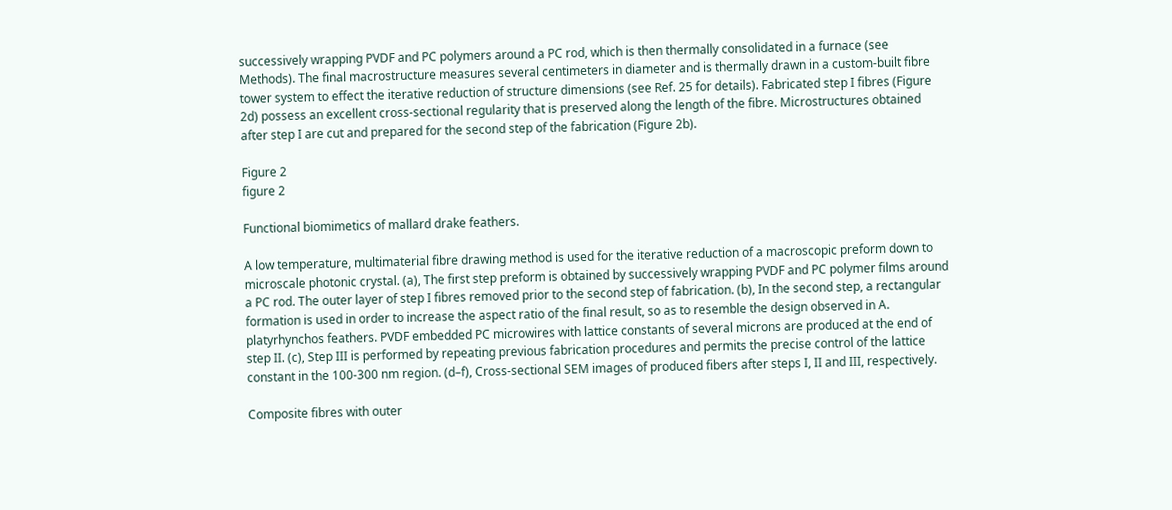successively wrapping PVDF and PC polymers around a PC rod, which is then thermally consolidated in a furnace (see Methods). The final macrostructure measures several centimeters in diameter and is thermally drawn in a custom-built fibre tower system to effect the iterative reduction of structure dimensions (see Ref. 25 for details). Fabricated step I fibres (Figure 2d) possess an excellent cross-sectional regularity that is preserved along the length of the fibre. Microstructures obtained after step I are cut and prepared for the second step of the fabrication (Figure 2b).

Figure 2
figure 2

Functional biomimetics of mallard drake feathers.

A low temperature, multimaterial fibre drawing method is used for the iterative reduction of a macroscopic preform down to microscale photonic crystal. (a), The first step preform is obtained by successively wrapping PVDF and PC polymer films around a PC rod. The outer layer of step I fibres removed prior to the second step of fabrication. (b), In the second step, a rectangular formation is used in order to increase the aspect ratio of the final result, so as to resemble the design observed in A. platyrhynchos feathers. PVDF embedded PC microwires with lattice constants of several microns are produced at the end of step II. (c), Step III is performed by repeating previous fabrication procedures and permits the precise control of the lattice constant in the 100-300 nm region. (d–f), Cross-sectional SEM images of produced fibers after steps I, II and III, respectively.

Composite fibres with outer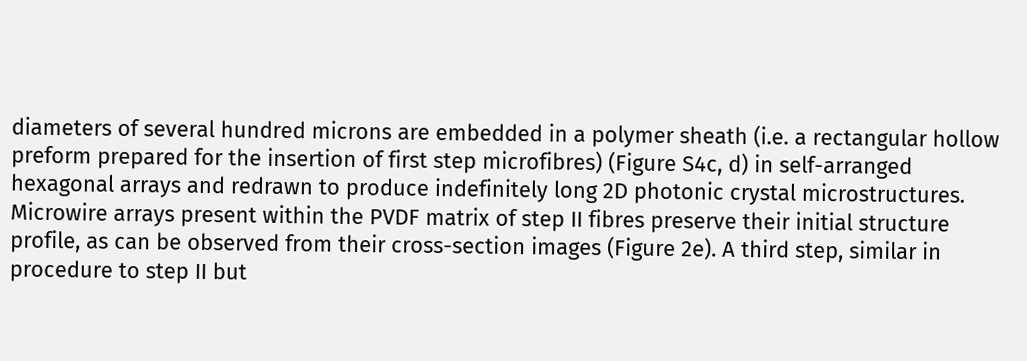diameters of several hundred microns are embedded in a polymer sheath (i.e. a rectangular hollow preform prepared for the insertion of first step microfibres) (Figure S4c, d) in self-arranged hexagonal arrays and redrawn to produce indefinitely long 2D photonic crystal microstructures. Microwire arrays present within the PVDF matrix of step II fibres preserve their initial structure profile, as can be observed from their cross-section images (Figure 2e). A third step, similar in procedure to step II but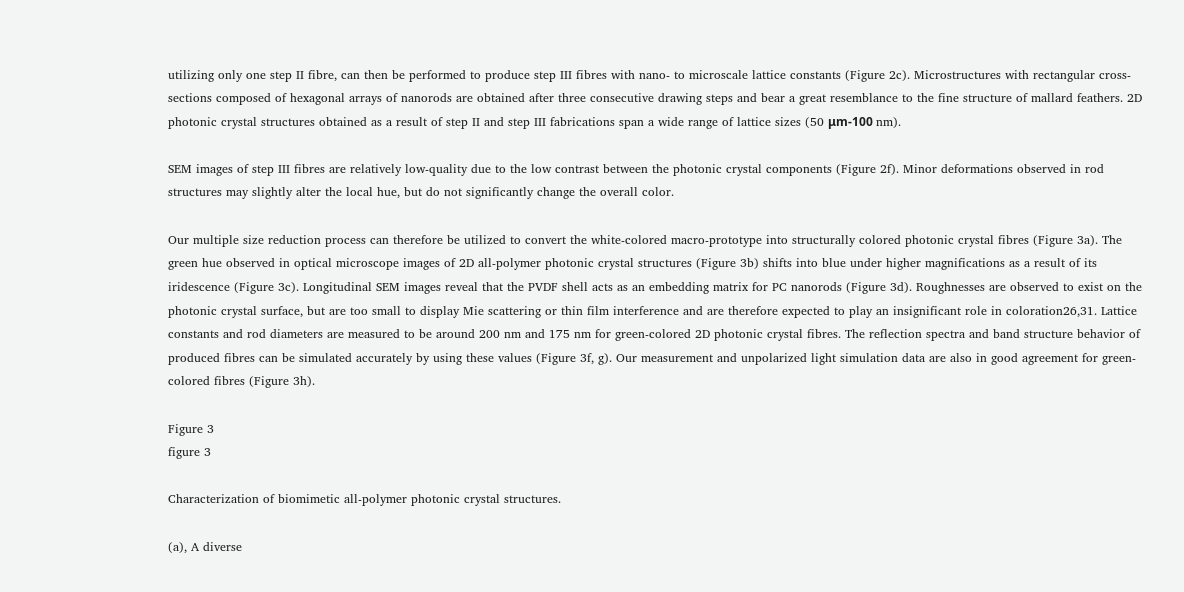utilizing only one step II fibre, can then be performed to produce step III fibres with nano- to microscale lattice constants (Figure 2c). Microstructures with rectangular cross-sections composed of hexagonal arrays of nanorods are obtained after three consecutive drawing steps and bear a great resemblance to the fine structure of mallard feathers. 2D photonic crystal structures obtained as a result of step II and step III fabrications span a wide range of lattice sizes (50 μm-100 nm).

SEM images of step III fibres are relatively low-quality due to the low contrast between the photonic crystal components (Figure 2f). Minor deformations observed in rod structures may slightly alter the local hue, but do not significantly change the overall color.

Our multiple size reduction process can therefore be utilized to convert the white-colored macro-prototype into structurally colored photonic crystal fibres (Figure 3a). The green hue observed in optical microscope images of 2D all-polymer photonic crystal structures (Figure 3b) shifts into blue under higher magnifications as a result of its iridescence (Figure 3c). Longitudinal SEM images reveal that the PVDF shell acts as an embedding matrix for PC nanorods (Figure 3d). Roughnesses are observed to exist on the photonic crystal surface, but are too small to display Mie scattering or thin film interference and are therefore expected to play an insignificant role in coloration26,31. Lattice constants and rod diameters are measured to be around 200 nm and 175 nm for green-colored 2D photonic crystal fibres. The reflection spectra and band structure behavior of produced fibres can be simulated accurately by using these values (Figure 3f, g). Our measurement and unpolarized light simulation data are also in good agreement for green-colored fibres (Figure 3h).

Figure 3
figure 3

Characterization of biomimetic all-polymer photonic crystal structures.

(a), A diverse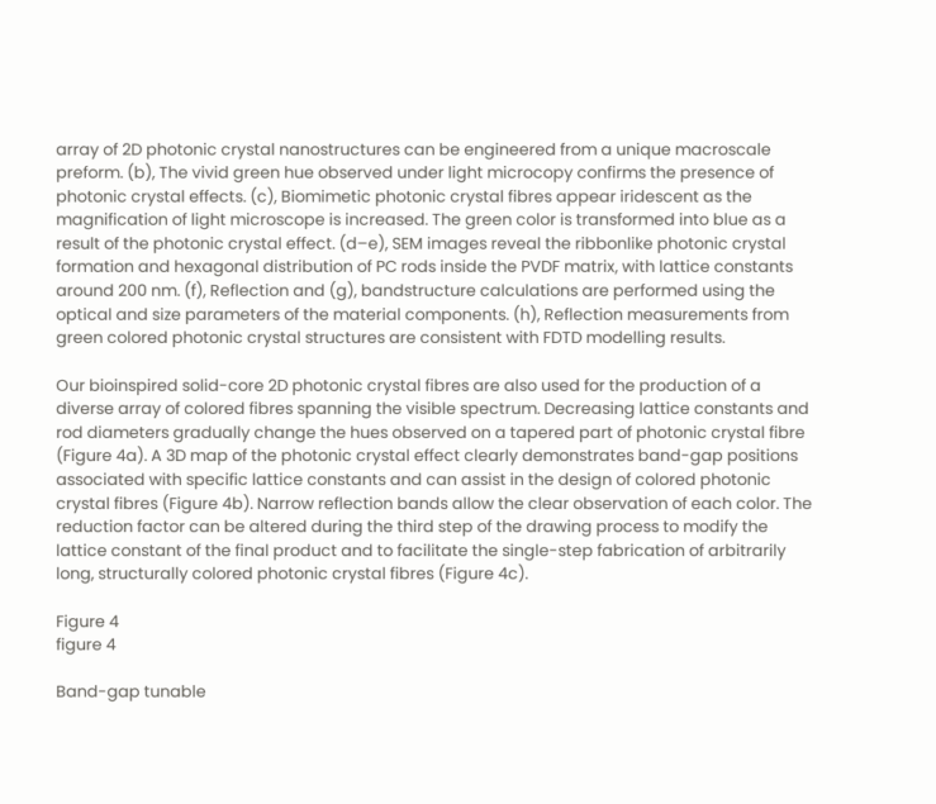array of 2D photonic crystal nanostructures can be engineered from a unique macroscale preform. (b), The vivid green hue observed under light microcopy confirms the presence of photonic crystal effects. (c), Biomimetic photonic crystal fibres appear iridescent as the magnification of light microscope is increased. The green color is transformed into blue as a result of the photonic crystal effect. (d–e), SEM images reveal the ribbonlike photonic crystal formation and hexagonal distribution of PC rods inside the PVDF matrix, with lattice constants around 200 nm. (f), Reflection and (g), bandstructure calculations are performed using the optical and size parameters of the material components. (h), Reflection measurements from green colored photonic crystal structures are consistent with FDTD modelling results.

Our bioinspired solid-core 2D photonic crystal fibres are also used for the production of a diverse array of colored fibres spanning the visible spectrum. Decreasing lattice constants and rod diameters gradually change the hues observed on a tapered part of photonic crystal fibre (Figure 4a). A 3D map of the photonic crystal effect clearly demonstrates band-gap positions associated with specific lattice constants and can assist in the design of colored photonic crystal fibres (Figure 4b). Narrow reflection bands allow the clear observation of each color. The reduction factor can be altered during the third step of the drawing process to modify the lattice constant of the final product and to facilitate the single-step fabrication of arbitrarily long, structurally colored photonic crystal fibres (Figure 4c).

Figure 4
figure 4

Band-gap tunable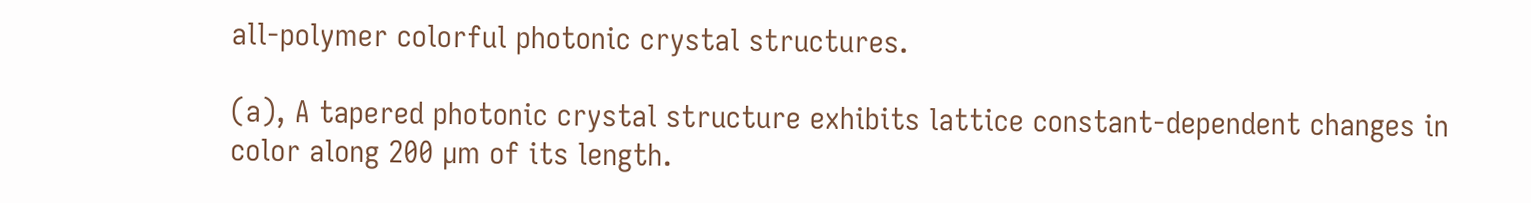all-polymer colorful photonic crystal structures.

(a), A tapered photonic crystal structure exhibits lattice constant-dependent changes in color along 200 µm of its length.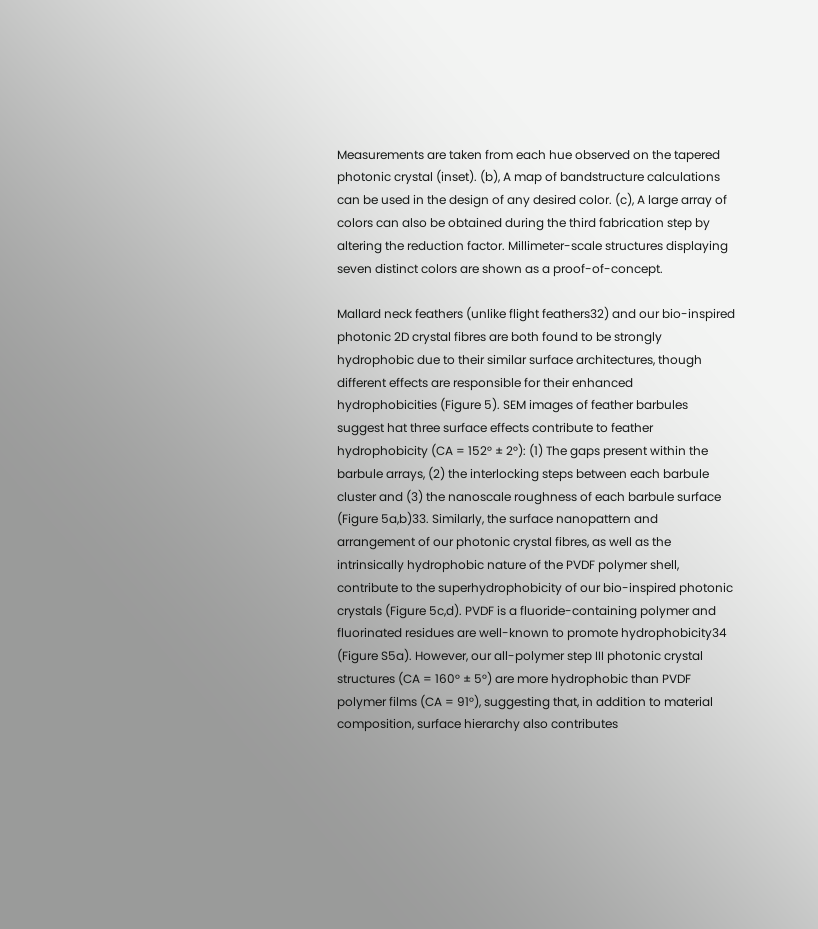Measurements are taken from each hue observed on the tapered photonic crystal (inset). (b), A map of bandstructure calculations can be used in the design of any desired color. (c), A large array of colors can also be obtained during the third fabrication step by altering the reduction factor. Millimeter-scale structures displaying seven distinct colors are shown as a proof-of-concept.

Mallard neck feathers (unlike flight feathers32) and our bio-inspired photonic 2D crystal fibres are both found to be strongly hydrophobic due to their similar surface architectures, though different effects are responsible for their enhanced hydrophobicities (Figure 5). SEM images of feather barbules suggest hat three surface effects contribute to feather hydrophobicity (CA = 152° ± 2°): (1) The gaps present within the barbule arrays, (2) the interlocking steps between each barbule cluster and (3) the nanoscale roughness of each barbule surface (Figure 5a,b)33. Similarly, the surface nanopattern and arrangement of our photonic crystal fibres, as well as the intrinsically hydrophobic nature of the PVDF polymer shell, contribute to the superhydrophobicity of our bio-inspired photonic crystals (Figure 5c,d). PVDF is a fluoride-containing polymer and fluorinated residues are well-known to promote hydrophobicity34 (Figure S5a). However, our all-polymer step III photonic crystal structures (CA = 160° ± 5°) are more hydrophobic than PVDF polymer films (CA = 91°), suggesting that, in addition to material composition, surface hierarchy also contributes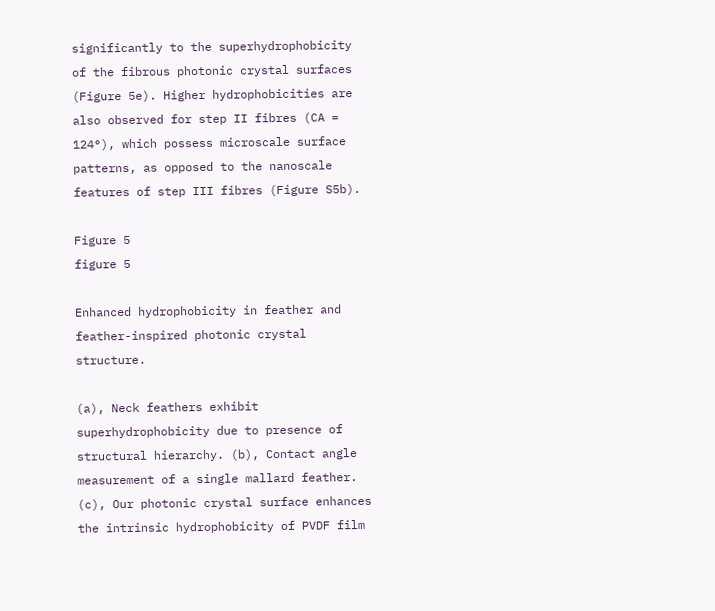significantly to the superhydrophobicity of the fibrous photonic crystal surfaces (Figure 5e). Higher hydrophobicities are also observed for step II fibres (CA = 124°), which possess microscale surface patterns, as opposed to the nanoscale features of step III fibres (Figure S5b).

Figure 5
figure 5

Enhanced hydrophobicity in feather and feather-inspired photonic crystal structure.

(a), Neck feathers exhibit superhydrophobicity due to presence of structural hierarchy. (b), Contact angle measurement of a single mallard feather. (c), Our photonic crystal surface enhances the intrinsic hydrophobicity of PVDF film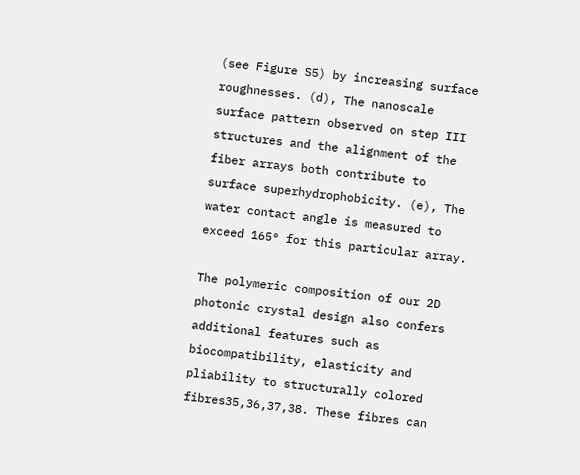(see Figure S5) by increasing surface roughnesses. (d), The nanoscale surface pattern observed on step III structures and the alignment of the fiber arrays both contribute to surface superhydrophobicity. (e), The water contact angle is measured to exceed 165° for this particular array.

The polymeric composition of our 2D photonic crystal design also confers additional features such as biocompatibility, elasticity and pliability to structurally colored fibres35,36,37,38. These fibres can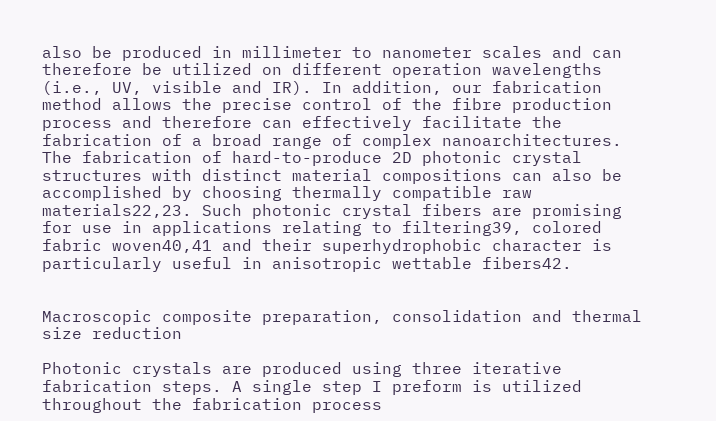also be produced in millimeter to nanometer scales and can therefore be utilized on different operation wavelengths (i.e., UV, visible and IR). In addition, our fabrication method allows the precise control of the fibre production process and therefore can effectively facilitate the fabrication of a broad range of complex nanoarchitectures. The fabrication of hard-to-produce 2D photonic crystal structures with distinct material compositions can also be accomplished by choosing thermally compatible raw materials22,23. Such photonic crystal fibers are promising for use in applications relating to filtering39, colored fabric woven40,41 and their superhydrophobic character is particularly useful in anisotropic wettable fibers42.


Macroscopic composite preparation, consolidation and thermal size reduction

Photonic crystals are produced using three iterative fabrication steps. A single step I preform is utilized throughout the fabrication process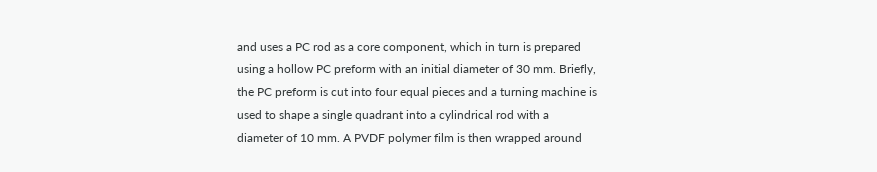and uses a PC rod as a core component, which in turn is prepared using a hollow PC preform with an initial diameter of 30 mm. Briefly, the PC preform is cut into four equal pieces and a turning machine is used to shape a single quadrant into a cylindrical rod with a diameter of 10 mm. A PVDF polymer film is then wrapped around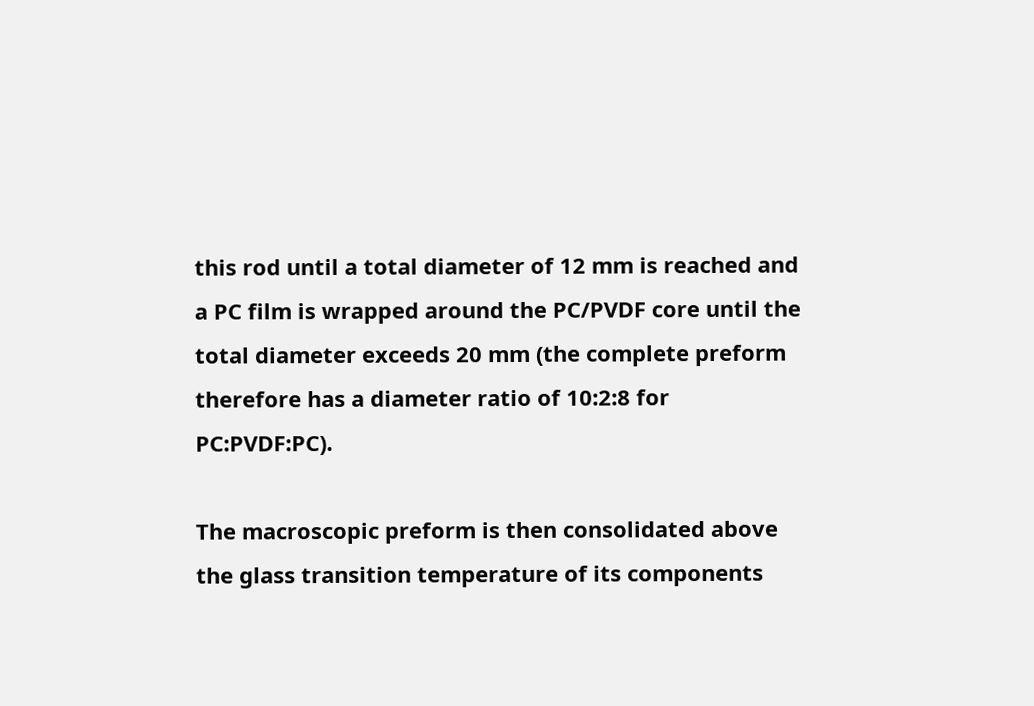this rod until a total diameter of 12 mm is reached and a PC film is wrapped around the PC/PVDF core until the total diameter exceeds 20 mm (the complete preform therefore has a diameter ratio of 10:2:8 for PC:PVDF:PC).

The macroscopic preform is then consolidated above the glass transition temperature of its components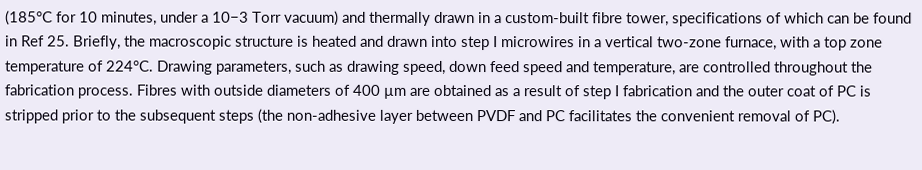(185°C for 10 minutes, under a 10−3 Torr vacuum) and thermally drawn in a custom-built fibre tower, specifications of which can be found in Ref 25. Briefly, the macroscopic structure is heated and drawn into step I microwires in a vertical two-zone furnace, with a top zone temperature of 224°C. Drawing parameters, such as drawing speed, down feed speed and temperature, are controlled throughout the fabrication process. Fibres with outside diameters of 400 µm are obtained as a result of step I fabrication and the outer coat of PC is stripped prior to the subsequent steps (the non-adhesive layer between PVDF and PC facilitates the convenient removal of PC).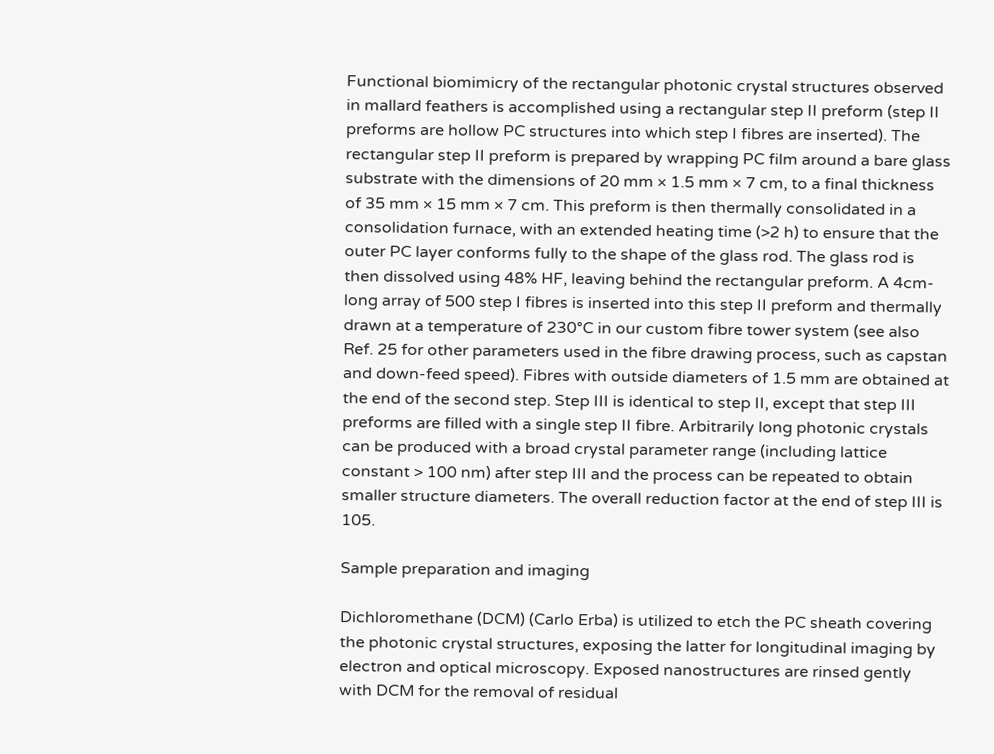Functional biomimicry of the rectangular photonic crystal structures observed in mallard feathers is accomplished using a rectangular step II preform (step II preforms are hollow PC structures into which step I fibres are inserted). The rectangular step II preform is prepared by wrapping PC film around a bare glass substrate with the dimensions of 20 mm × 1.5 mm × 7 cm, to a final thickness of 35 mm × 15 mm × 7 cm. This preform is then thermally consolidated in a consolidation furnace, with an extended heating time (>2 h) to ensure that the outer PC layer conforms fully to the shape of the glass rod. The glass rod is then dissolved using 48% HF, leaving behind the rectangular preform. A 4cm-long array of 500 step I fibres is inserted into this step II preform and thermally drawn at a temperature of 230°C in our custom fibre tower system (see also Ref. 25 for other parameters used in the fibre drawing process, such as capstan and down-feed speed). Fibres with outside diameters of 1.5 mm are obtained at the end of the second step. Step III is identical to step II, except that step III preforms are filled with a single step II fibre. Arbitrarily long photonic crystals can be produced with a broad crystal parameter range (including lattice constant > 100 nm) after step III and the process can be repeated to obtain smaller structure diameters. The overall reduction factor at the end of step III is 105.

Sample preparation and imaging

Dichloromethane (DCM) (Carlo Erba) is utilized to etch the PC sheath covering the photonic crystal structures, exposing the latter for longitudinal imaging by electron and optical microscopy. Exposed nanostructures are rinsed gently with DCM for the removal of residual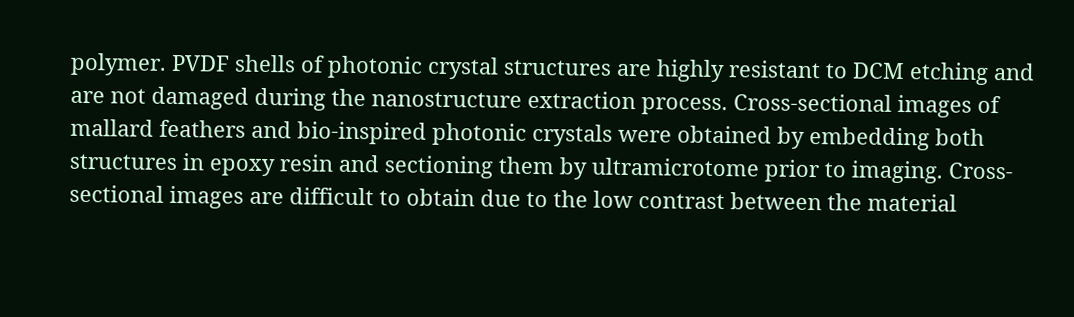polymer. PVDF shells of photonic crystal structures are highly resistant to DCM etching and are not damaged during the nanostructure extraction process. Cross-sectional images of mallard feathers and bio-inspired photonic crystals were obtained by embedding both structures in epoxy resin and sectioning them by ultramicrotome prior to imaging. Cross-sectional images are difficult to obtain due to the low contrast between the material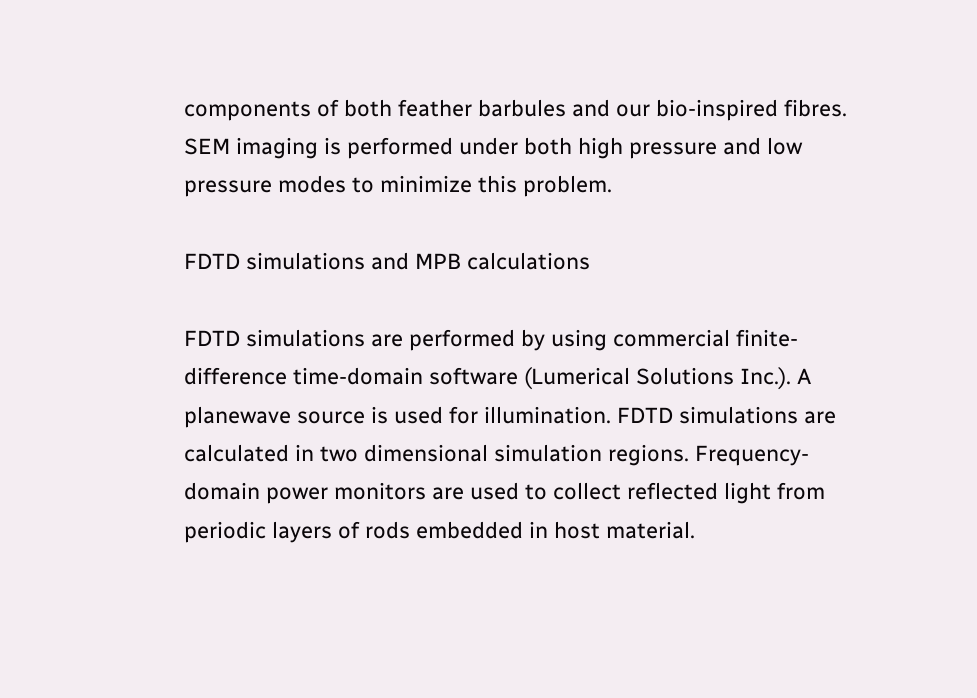components of both feather barbules and our bio-inspired fibres. SEM imaging is performed under both high pressure and low pressure modes to minimize this problem.

FDTD simulations and MPB calculations

FDTD simulations are performed by using commercial finite-difference time-domain software (Lumerical Solutions Inc.). A planewave source is used for illumination. FDTD simulations are calculated in two dimensional simulation regions. Frequency-domain power monitors are used to collect reflected light from periodic layers of rods embedded in host material.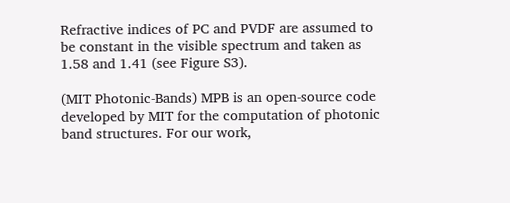Refractive indices of PC and PVDF are assumed to be constant in the visible spectrum and taken as 1.58 and 1.41 (see Figure S3).

(MIT Photonic-Bands) MPB is an open-source code developed by MIT for the computation of photonic band structures. For our work,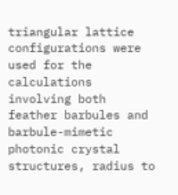triangular lattice configurations were used for the calculations involving both feather barbules and barbule-mimetic photonic crystal structures, radius to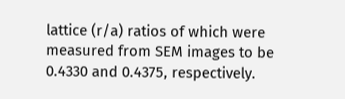lattice (r/a) ratios of which were measured from SEM images to be 0.4330 and 0.4375, respectively.